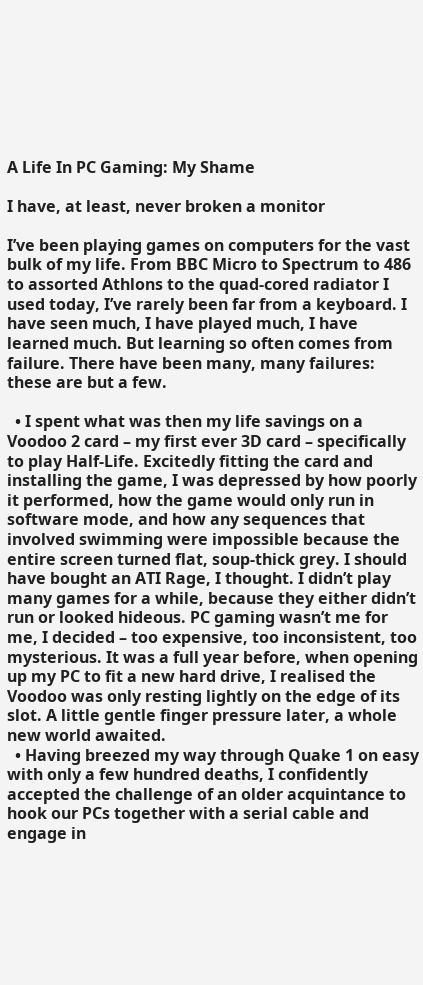A Life In PC Gaming: My Shame

I have, at least, never broken a monitor

I’ve been playing games on computers for the vast bulk of my life. From BBC Micro to Spectrum to 486 to assorted Athlons to the quad-cored radiator I used today, I’ve rarely been far from a keyboard. I have seen much, I have played much, I have learned much. But learning so often comes from failure. There have been many, many failures: these are but a few.

  • I spent what was then my life savings on a Voodoo 2 card – my first ever 3D card – specifically to play Half-Life. Excitedly fitting the card and installing the game, I was depressed by how poorly it performed, how the game would only run in software mode, and how any sequences that involved swimming were impossible because the entire screen turned flat, soup-thick grey. I should have bought an ATI Rage, I thought. I didn’t play many games for a while, because they either didn’t run or looked hideous. PC gaming wasn’t me for me, I decided – too expensive, too inconsistent, too mysterious. It was a full year before, when opening up my PC to fit a new hard drive, I realised the Voodoo was only resting lightly on the edge of its slot. A little gentle finger pressure later, a whole new world awaited.
  • Having breezed my way through Quake 1 on easy with only a few hundred deaths, I confidently accepted the challenge of an older acquintance to hook our PCs together with a serial cable and engage in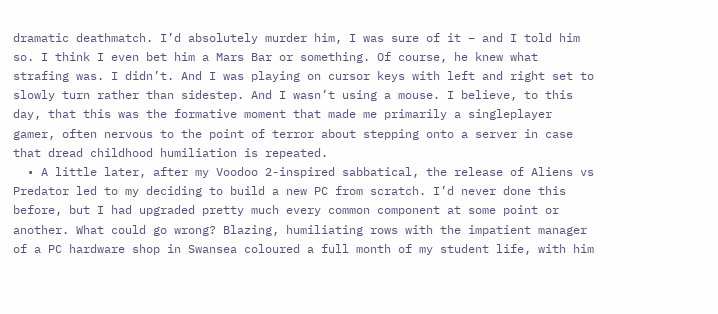dramatic deathmatch. I’d absolutely murder him, I was sure of it – and I told him so. I think I even bet him a Mars Bar or something. Of course, he knew what strafing was. I didn’t. And I was playing on cursor keys with left and right set to slowly turn rather than sidestep. And I wasn’t using a mouse. I believe, to this day, that this was the formative moment that made me primarily a singleplayer gamer, often nervous to the point of terror about stepping onto a server in case that dread childhood humiliation is repeated.
  • A little later, after my Voodoo 2-inspired sabbatical, the release of Aliens vs Predator led to my deciding to build a new PC from scratch. I’d never done this before, but I had upgraded pretty much every common component at some point or another. What could go wrong? Blazing, humiliating rows with the impatient manager of a PC hardware shop in Swansea coloured a full month of my student life, with him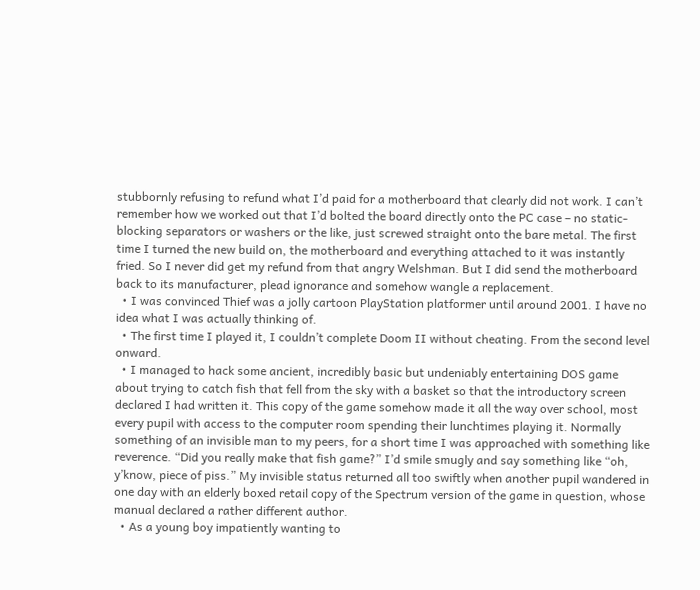stubbornly refusing to refund what I’d paid for a motherboard that clearly did not work. I can’t remember how we worked out that I’d bolted the board directly onto the PC case – no static-blocking separators or washers or the like, just screwed straight onto the bare metal. The first time I turned the new build on, the motherboard and everything attached to it was instantly fried. So I never did get my refund from that angry Welshman. But I did send the motherboard back to its manufacturer, plead ignorance and somehow wangle a replacement.
  • I was convinced Thief was a jolly cartoon PlayStation platformer until around 2001. I have no idea what I was actually thinking of.
  • The first time I played it, I couldn’t complete Doom II without cheating. From the second level onward.
  • I managed to hack some ancient, incredibly basic but undeniably entertaining DOS game about trying to catch fish that fell from the sky with a basket so that the introductory screen declared I had written it. This copy of the game somehow made it all the way over school, most every pupil with access to the computer room spending their lunchtimes playing it. Normally something of an invisible man to my peers, for a short time I was approached with something like reverence. “Did you really make that fish game?” I’d smile smugly and say something like “oh, y’know, piece of piss.” My invisible status returned all too swiftly when another pupil wandered in one day with an elderly boxed retail copy of the Spectrum version of the game in question, whose manual declared a rather different author.
  • As a young boy impatiently wanting to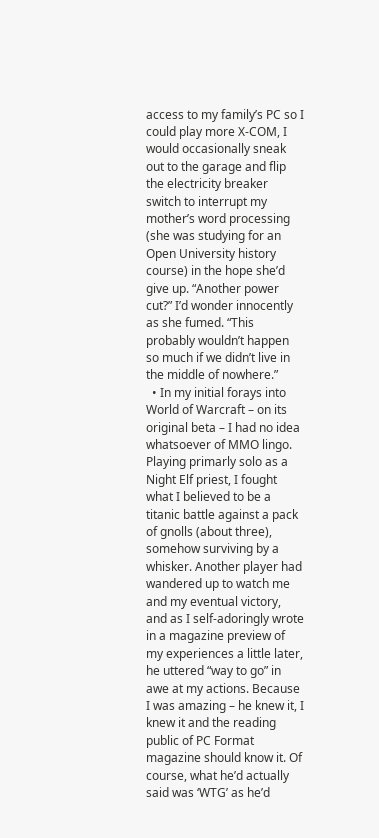access to my family’s PC so I could play more X-COM, I would occasionally sneak out to the garage and flip the electricity breaker switch to interrupt my mother’s word processing (she was studying for an Open University history course) in the hope she’d give up. “Another power cut?” I’d wonder innocently as she fumed. “This probably wouldn’t happen so much if we didn’t live in the middle of nowhere.”
  • In my initial forays into World of Warcraft – on its original beta – I had no idea whatsoever of MMO lingo. Playing primarly solo as a Night Elf priest, I fought what I believed to be a titanic battle against a pack of gnolls (about three), somehow surviving by a whisker. Another player had wandered up to watch me and my eventual victory, and as I self-adoringly wrote in a magazine preview of my experiences a little later, he uttered “way to go” in awe at my actions. Because I was amazing – he knew it, I knew it and the reading public of PC Format magazine should know it. Of course, what he’d actually said was ‘WTG’ as he’d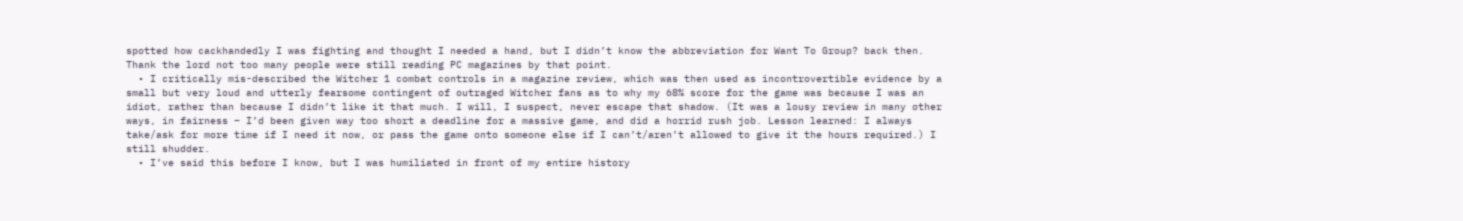spotted how cackhandedly I was fighting and thought I needed a hand, but I didn’t know the abbreviation for Want To Group? back then. Thank the lord not too many people were still reading PC magazines by that point.
  • I critically mis-described the Witcher 1 combat controls in a magazine review, which was then used as incontrovertible evidence by a small but very loud and utterly fearsome contingent of outraged Witcher fans as to why my 68% score for the game was because I was an idiot, rather than because I didn’t like it that much. I will, I suspect, never escape that shadow. (It was a lousy review in many other ways, in fairness – I’d been given way too short a deadline for a massive game, and did a horrid rush job. Lesson learned: I always take/ask for more time if I need it now, or pass the game onto someone else if I can’t/aren’t allowed to give it the hours required.) I still shudder.
  • I’ve said this before I know, but I was humiliated in front of my entire history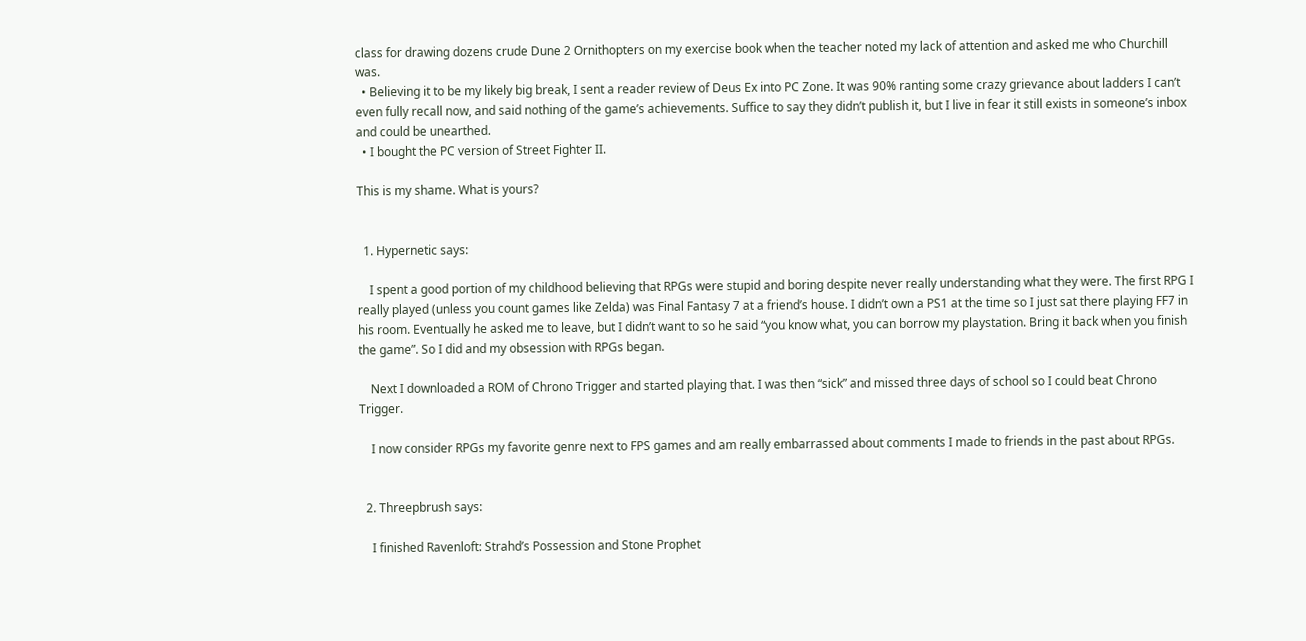class for drawing dozens crude Dune 2 Ornithopters on my exercise book when the teacher noted my lack of attention and asked me who Churchill was.
  • Believing it to be my likely big break, I sent a reader review of Deus Ex into PC Zone. It was 90% ranting some crazy grievance about ladders I can’t even fully recall now, and said nothing of the game’s achievements. Suffice to say they didn’t publish it, but I live in fear it still exists in someone’s inbox and could be unearthed.
  • I bought the PC version of Street Fighter II.

This is my shame. What is yours?


  1. Hypernetic says:

    I spent a good portion of my childhood believing that RPGs were stupid and boring despite never really understanding what they were. The first RPG I really played (unless you count games like Zelda) was Final Fantasy 7 at a friend’s house. I didn’t own a PS1 at the time so I just sat there playing FF7 in his room. Eventually he asked me to leave, but I didn’t want to so he said “you know what, you can borrow my playstation. Bring it back when you finish the game”. So I did and my obsession with RPGs began.

    Next I downloaded a ROM of Chrono Trigger and started playing that. I was then “sick” and missed three days of school so I could beat Chrono Trigger.

    I now consider RPGs my favorite genre next to FPS games and am really embarrassed about comments I made to friends in the past about RPGs.


  2. Threepbrush says:

    I finished Ravenloft: Strahd’s Possession and Stone Prophet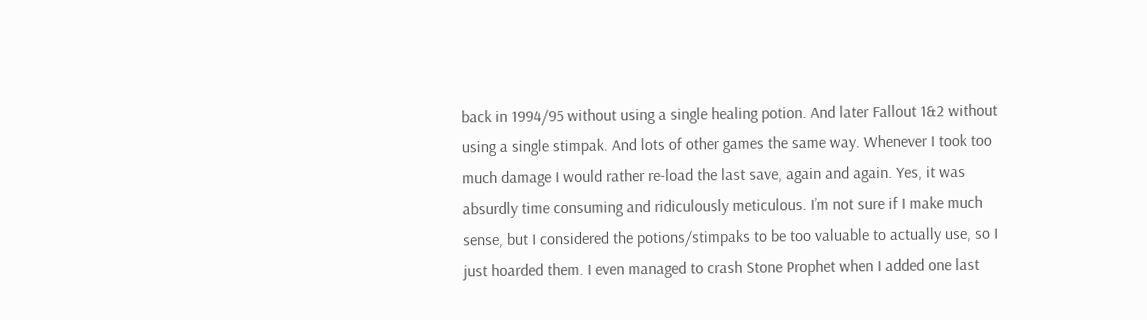back in 1994/95 without using a single healing potion. And later Fallout 1&2 without using a single stimpak. And lots of other games the same way. Whenever I took too much damage I would rather re-load the last save, again and again. Yes, it was absurdly time consuming and ridiculously meticulous. I’m not sure if I make much sense, but I considered the potions/stimpaks to be too valuable to actually use, so I just hoarded them. I even managed to crash Stone Prophet when I added one last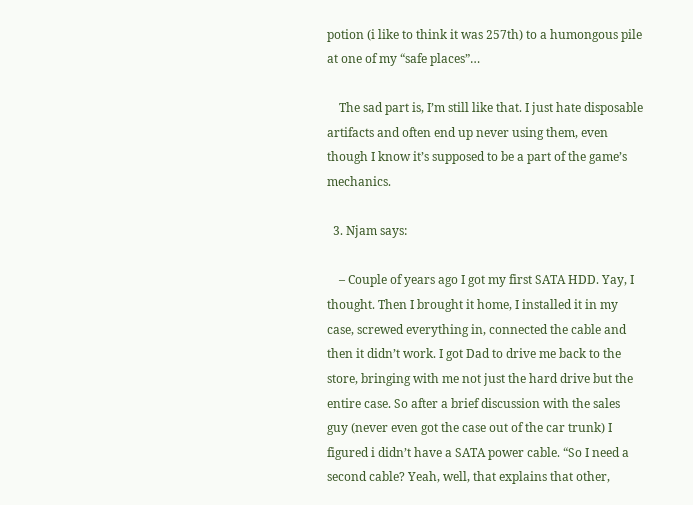potion (i like to think it was 257th) to a humongous pile at one of my “safe places”…

    The sad part is, I’m still like that. I just hate disposable artifacts and often end up never using them, even though I know it’s supposed to be a part of the game’s mechanics.

  3. Njam says:

    – Couple of years ago I got my first SATA HDD. Yay, I thought. Then I brought it home, I installed it in my case, screwed everything in, connected the cable and then it didn’t work. I got Dad to drive me back to the store, bringing with me not just the hard drive but the entire case. So after a brief discussion with the sales guy (never even got the case out of the car trunk) I figured i didn’t have a SATA power cable. “So I need a second cable? Yeah, well, that explains that other,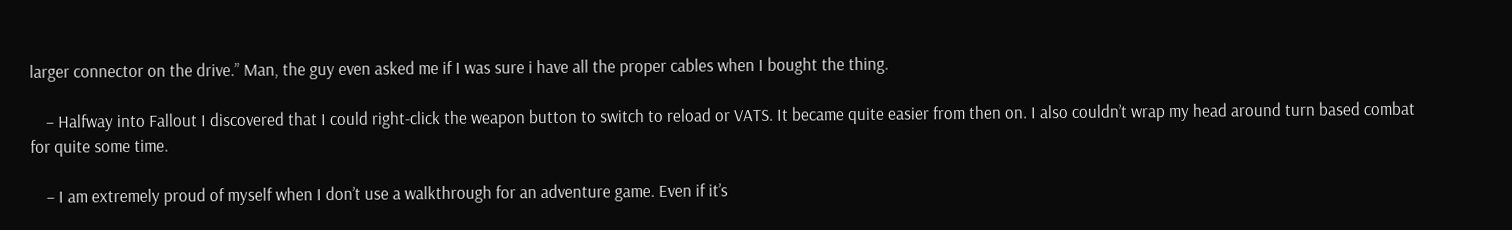larger connector on the drive.” Man, the guy even asked me if I was sure i have all the proper cables when I bought the thing.

    – Halfway into Fallout I discovered that I could right-click the weapon button to switch to reload or VATS. It became quite easier from then on. I also couldn’t wrap my head around turn based combat for quite some time.

    – I am extremely proud of myself when I don’t use a walkthrough for an adventure game. Even if it’s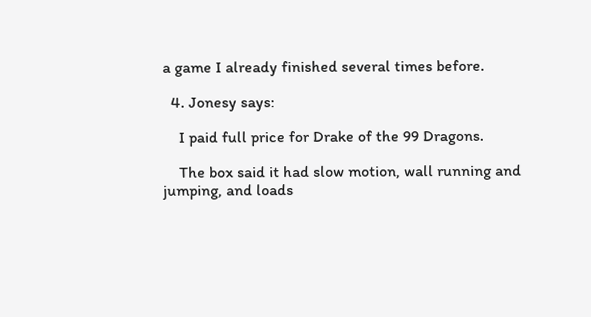a game I already finished several times before.

  4. Jonesy says:

    I paid full price for Drake of the 99 Dragons.

    The box said it had slow motion, wall running and jumping, and loads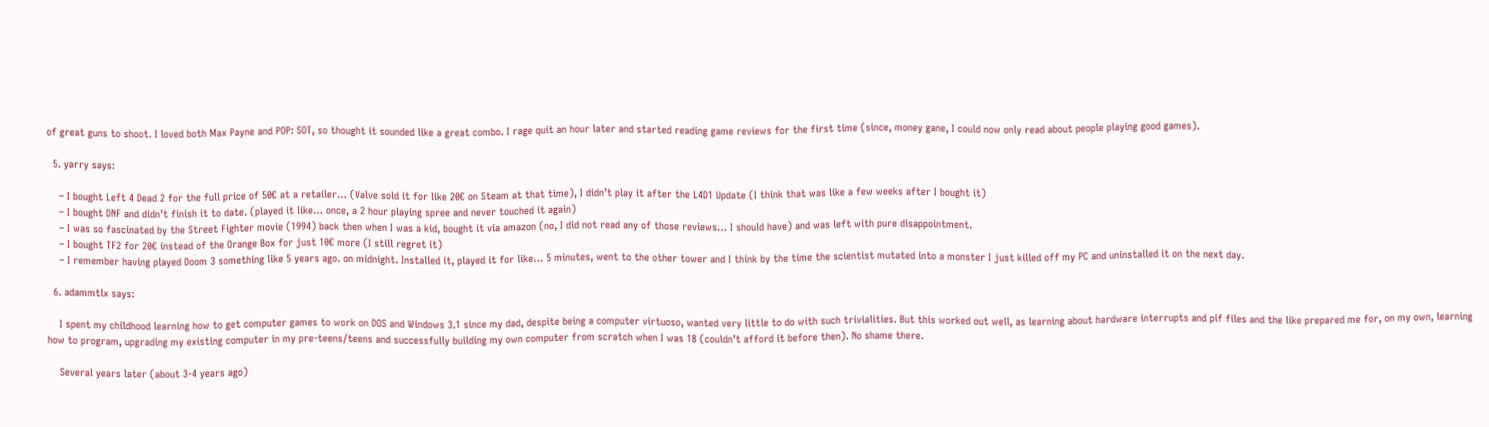of great guns to shoot. I loved both Max Payne and POP: SOT, so thought it sounded like a great combo. I rage quit an hour later and started reading game reviews for the first time (since, money gane, I could now only read about people playing good games).

  5. yarry says:

    – I bought Left 4 Dead 2 for the full price of 50€ at a retailer… (Valve sold it for like 20€ on Steam at that time), I didn’t play it after the L4D1 Update (I think that was like a few weeks after I bought it)
    – I bought DNF and didn’t finish it to date. (played it like… once, a 2 hour playing spree and never touched it again)
    – I was so fascinated by the Street Fighter movie (1994) back then when I was a kid, bought it via amazon (no, I did not read any of those reviews… I should have) and was left with pure disappointment.
    – I bought TF2 for 20€ instead of the Orange Box for just 10€ more (I still regret it)
    – I remember having played Doom 3 something like 5 years ago. on midnight. Installed it, played it for like… 5 minutes, went to the other tower and I think by the time the scientist mutated into a monster I just killed off my PC and uninstalled it on the next day.

  6. adammtlx says:

    I spent my childhood learning how to get computer games to work on DOS and Windows 3.1 since my dad, despite being a computer virtuoso, wanted very little to do with such trivialities. But this worked out well, as learning about hardware interrupts and pif files and the like prepared me for, on my own, learning how to program, upgrading my existing computer in my pre-teens/teens and successfully building my own computer from scratch when I was 18 (couldn’t afford it before then). No shame there.

    Several years later (about 3-4 years ago)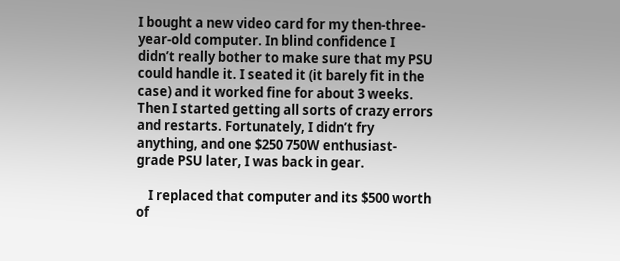I bought a new video card for my then-three-year-old computer. In blind confidence I didn’t really bother to make sure that my PSU could handle it. I seated it (it barely fit in the case) and it worked fine for about 3 weeks. Then I started getting all sorts of crazy errors and restarts. Fortunately, I didn’t fry anything, and one $250 750W enthusiast-grade PSU later, I was back in gear.

    I replaced that computer and its $500 worth of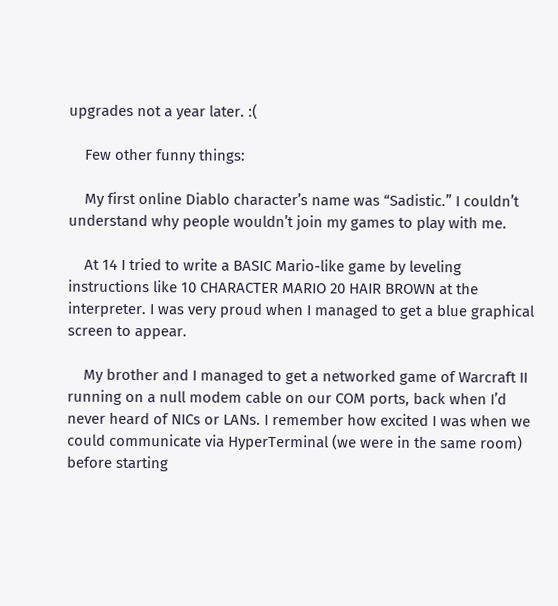upgrades not a year later. :(

    Few other funny things:

    My first online Diablo character’s name was “Sadistic.” I couldn’t understand why people wouldn’t join my games to play with me.

    At 14 I tried to write a BASIC Mario-like game by leveling instructions like 10 CHARACTER MARIO 20 HAIR BROWN at the interpreter. I was very proud when I managed to get a blue graphical screen to appear.

    My brother and I managed to get a networked game of Warcraft II running on a null modem cable on our COM ports, back when I’d never heard of NICs or LANs. I remember how excited I was when we could communicate via HyperTerminal (we were in the same room) before starting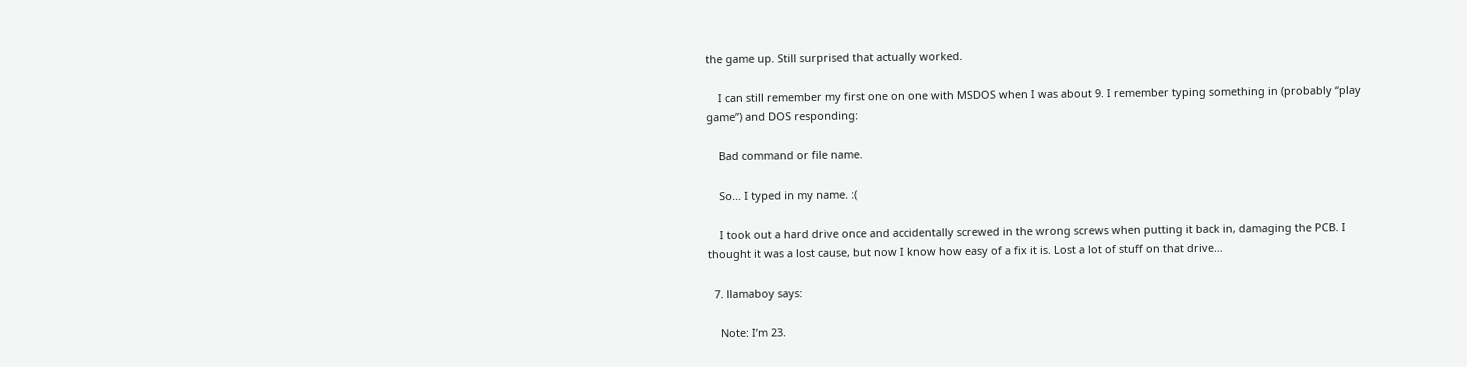the game up. Still surprised that actually worked.

    I can still remember my first one on one with MSDOS when I was about 9. I remember typing something in (probably “play game”) and DOS responding:

    Bad command or file name.

    So… I typed in my name. :(

    I took out a hard drive once and accidentally screwed in the wrong screws when putting it back in, damaging the PCB. I thought it was a lost cause, but now I know how easy of a fix it is. Lost a lot of stuff on that drive…

  7. llamaboy says:

    Note: I’m 23.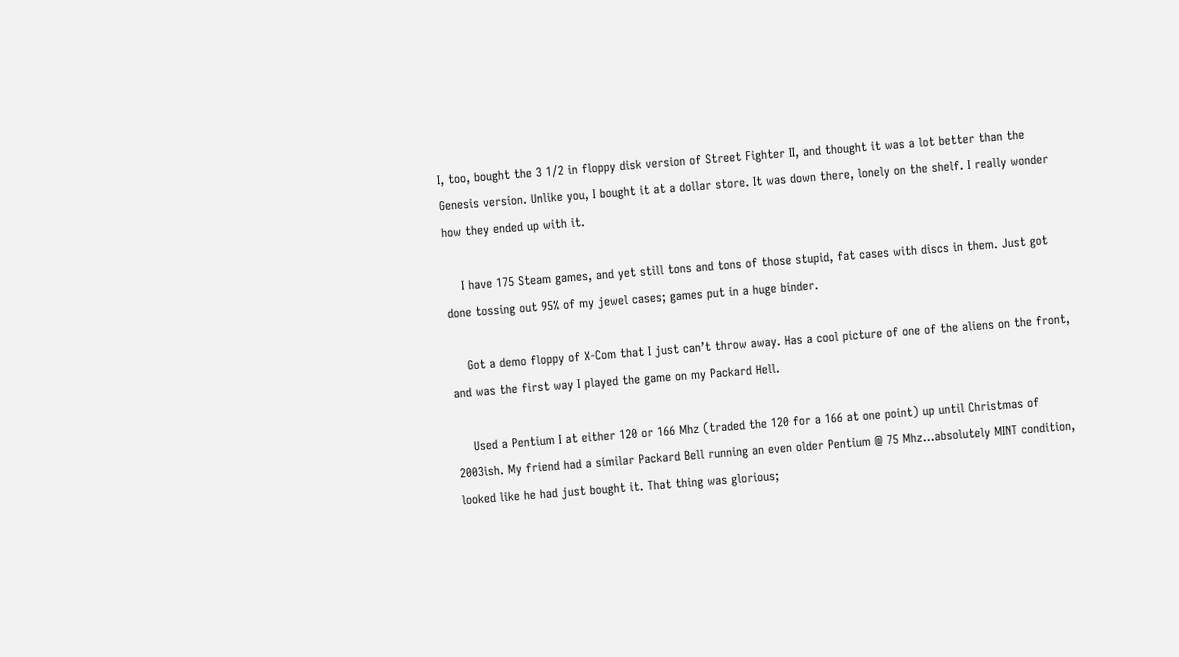I, too, bought the 3 1/2 in floppy disk version of Street Fighter II, and thought it was a lot better than the Genesis version. Unlike you, I bought it at a dollar store. It was down there, lonely on the shelf. I really wonder how they ended up with it.

    I have 175 Steam games, and yet still tons and tons of those stupid, fat cases with discs in them. Just got done tossing out 95% of my jewel cases; games put in a huge binder.

    Got a demo floppy of X-Com that I just can’t throw away. Has a cool picture of one of the aliens on the front, and was the first way I played the game on my Packard Hell.

    Used a Pentium I at either 120 or 166 Mhz (traded the 120 for a 166 at one point) up until Christmas of 2003ish. My friend had a similar Packard Bell running an even older Pentium @ 75 Mhz…absolutely MINT condition, looked like he had just bought it. That thing was glorious;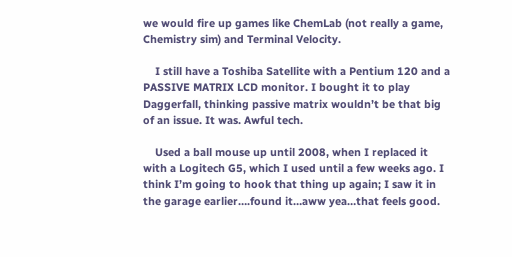we would fire up games like ChemLab (not really a game, Chemistry sim) and Terminal Velocity.

    I still have a Toshiba Satellite with a Pentium 120 and a PASSIVE MATRIX LCD monitor. I bought it to play Daggerfall, thinking passive matrix wouldn’t be that big of an issue. It was. Awful tech.

    Used a ball mouse up until 2008, when I replaced it with a Logitech G5, which I used until a few weeks ago. I think I’m going to hook that thing up again; I saw it in the garage earlier….found it…aww yea…that feels good.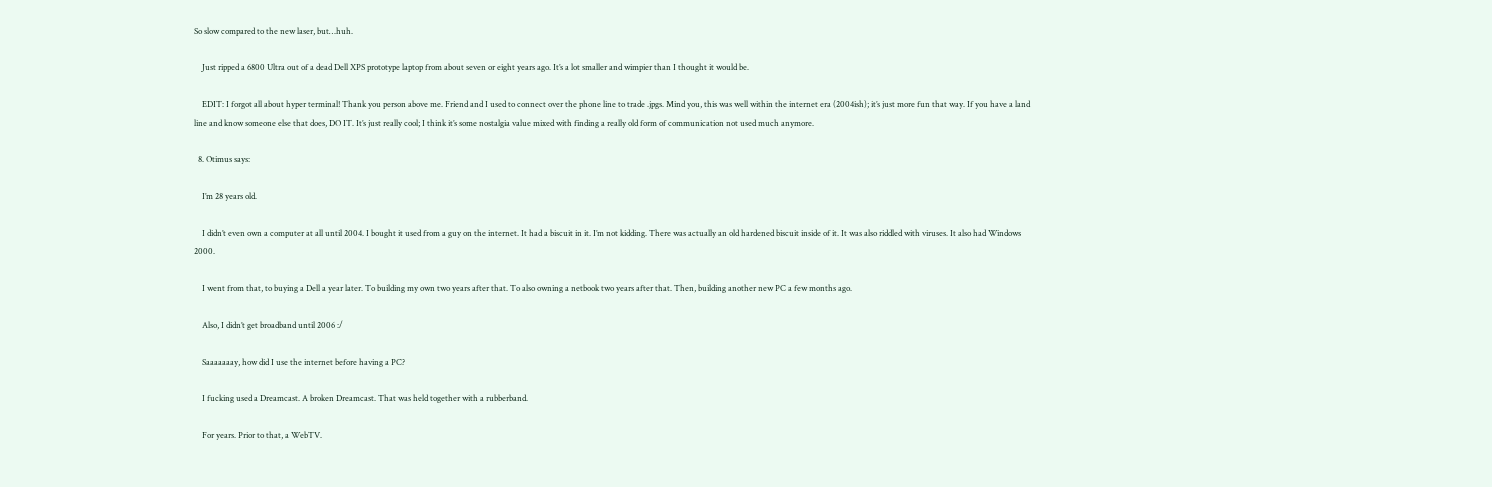So slow compared to the new laser, but…huh.

    Just ripped a 6800 Ultra out of a dead Dell XPS prototype laptop from about seven or eight years ago. It’s a lot smaller and wimpier than I thought it would be.

    EDIT: I forgot all about hyper terminal! Thank you person above me. Friend and I used to connect over the phone line to trade .jpgs. Mind you, this was well within the internet era (2004ish); it’s just more fun that way. If you have a land line and know someone else that does, DO IT. It’s just really cool; I think it’s some nostalgia value mixed with finding a really old form of communication not used much anymore.

  8. Otimus says:

    I’m 28 years old.

    I didn’t even own a computer at all until 2004. I bought it used from a guy on the internet. It had a biscuit in it. I’m not kidding. There was actually an old hardened biscuit inside of it. It was also riddled with viruses. It also had Windows 2000.

    I went from that, to buying a Dell a year later. To building my own two years after that. To also owning a netbook two years after that. Then, building another new PC a few months ago.

    Also, I didn’t get broadband until 2006 :/

    Saaaaaaay, how did I use the internet before having a PC?

    I fucking used a Dreamcast. A broken Dreamcast. That was held together with a rubberband.

    For years. Prior to that, a WebTV.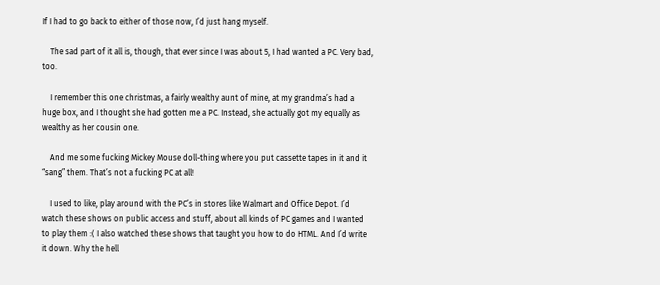If I had to go back to either of those now, I’d just hang myself.

    The sad part of it all is, though, that ever since I was about 5, I had wanted a PC. Very bad, too.

    I remember this one christmas, a fairly wealthy aunt of mine, at my grandma’s had a huge box, and I thought she had gotten me a PC. Instead, she actually got my equally as wealthy as her cousin one.

    And me some fucking Mickey Mouse doll-thing where you put cassette tapes in it and it “sang” them. That’s not a fucking PC at all!

    I used to like, play around with the PC’s in stores like Walmart and Office Depot. I’d watch these shows on public access and stuff, about all kinds of PC games and I wanted to play them :( I also watched these shows that taught you how to do HTML. And I’d write it down. Why the hell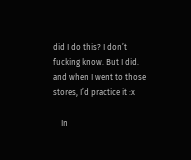did I do this? I don’t fucking know. But I did. and when I went to those stores, I’d practice it :x

    In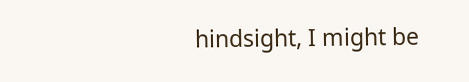hindsight, I might be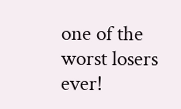one of the worst losers ever!